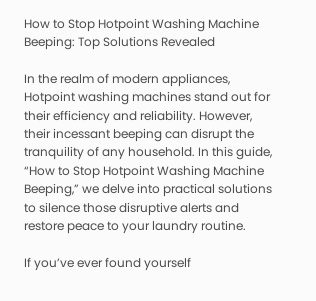How to Stop Hotpoint Washing Machine Beeping: Top Solutions Revealed

In the realm of modern appliances, Hotpoint washing machines stand out for their efficiency and reliability. However, their incessant beeping can disrupt the tranquility of any household. In this guide, “How to Stop Hotpoint Washing Machine Beeping,” we delve into practical solutions to silence those disruptive alerts and restore peace to your laundry routine.

If you’ve ever found yourself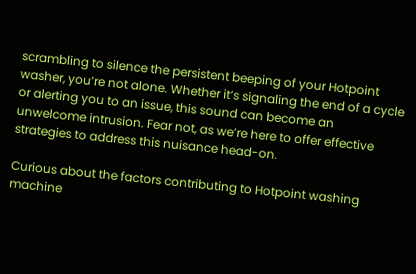scrambling to silence the persistent beeping of your Hotpoint washer, you’re not alone. Whether it’s signaling the end of a cycle or alerting you to an issue, this sound can become an unwelcome intrusion. Fear not, as we’re here to offer effective strategies to address this nuisance head-on.

Curious about the factors contributing to Hotpoint washing machine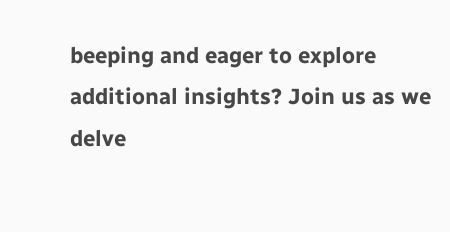beeping and eager to explore additional insights? Join us as we delve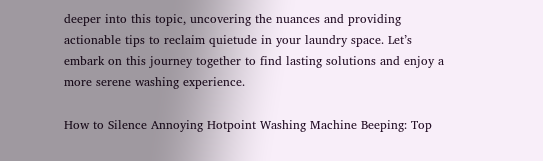deeper into this topic, uncovering the nuances and providing actionable tips to reclaim quietude in your laundry space. Let’s embark on this journey together to find lasting solutions and enjoy a more serene washing experience.

How to Silence Annoying Hotpoint Washing Machine Beeping: Top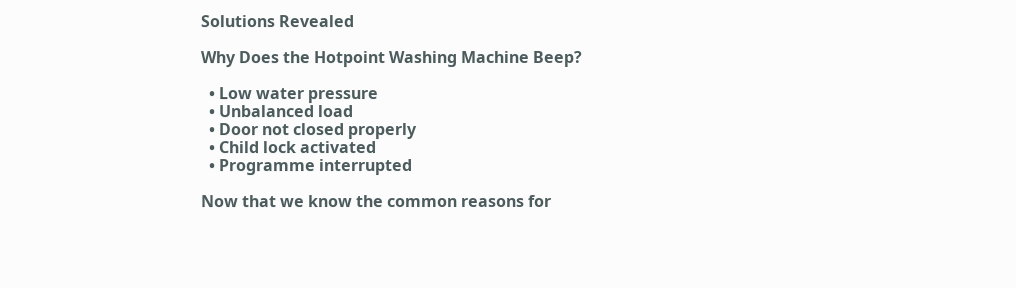Solutions Revealed

Why Does the Hotpoint Washing Machine Beep?

  • Low water pressure
  • Unbalanced load
  • Door not closed properly
  • Child lock activated
  • Programme interrupted

Now that we know the common reasons for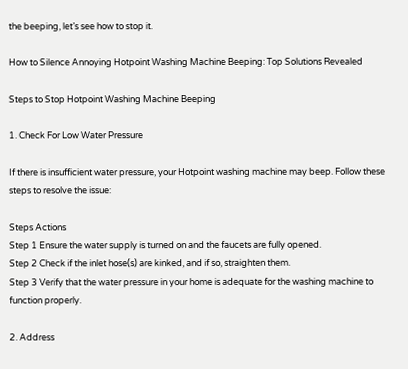the beeping, let’s see how to stop it.

How to Silence Annoying Hotpoint Washing Machine Beeping: Top Solutions Revealed

Steps to Stop Hotpoint Washing Machine Beeping

1. Check For Low Water Pressure

If there is insufficient water pressure, your Hotpoint washing machine may beep. Follow these steps to resolve the issue:

Steps Actions
Step 1 Ensure the water supply is turned on and the faucets are fully opened.
Step 2 Check if the inlet hose(s) are kinked, and if so, straighten them.
Step 3 Verify that the water pressure in your home is adequate for the washing machine to function properly.

2. Address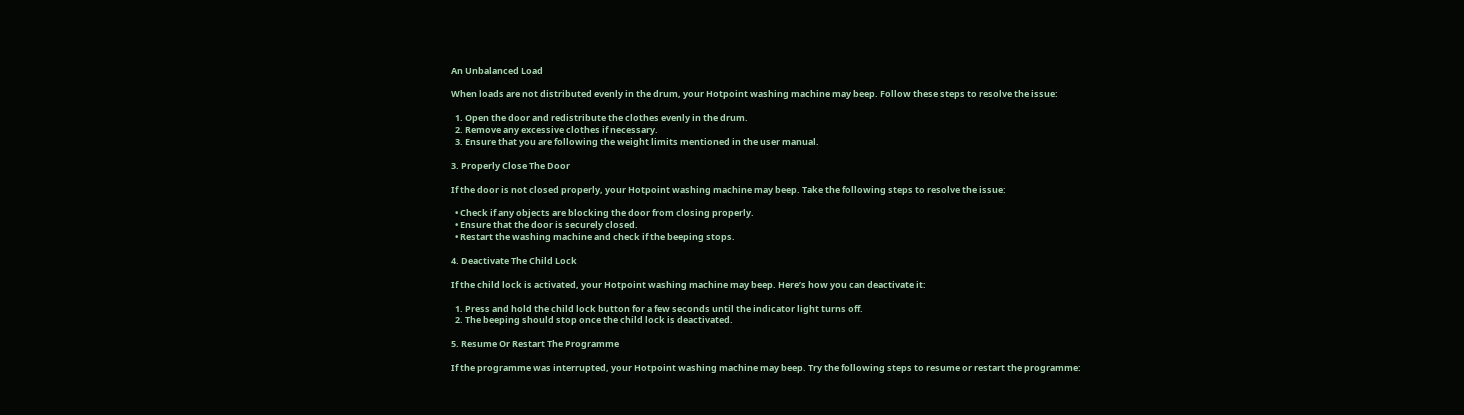An Unbalanced Load

When loads are not distributed evenly in the drum, your Hotpoint washing machine may beep. Follow these steps to resolve the issue:

  1. Open the door and redistribute the clothes evenly in the drum.
  2. Remove any excessive clothes if necessary.
  3. Ensure that you are following the weight limits mentioned in the user manual.

3. Properly Close The Door

If the door is not closed properly, your Hotpoint washing machine may beep. Take the following steps to resolve the issue:

  • Check if any objects are blocking the door from closing properly.
  • Ensure that the door is securely closed.
  • Restart the washing machine and check if the beeping stops.

4. Deactivate The Child Lock

If the child lock is activated, your Hotpoint washing machine may beep. Here’s how you can deactivate it:

  1. Press and hold the child lock button for a few seconds until the indicator light turns off.
  2. The beeping should stop once the child lock is deactivated.

5. Resume Or Restart The Programme

If the programme was interrupted, your Hotpoint washing machine may beep. Try the following steps to resume or restart the programme: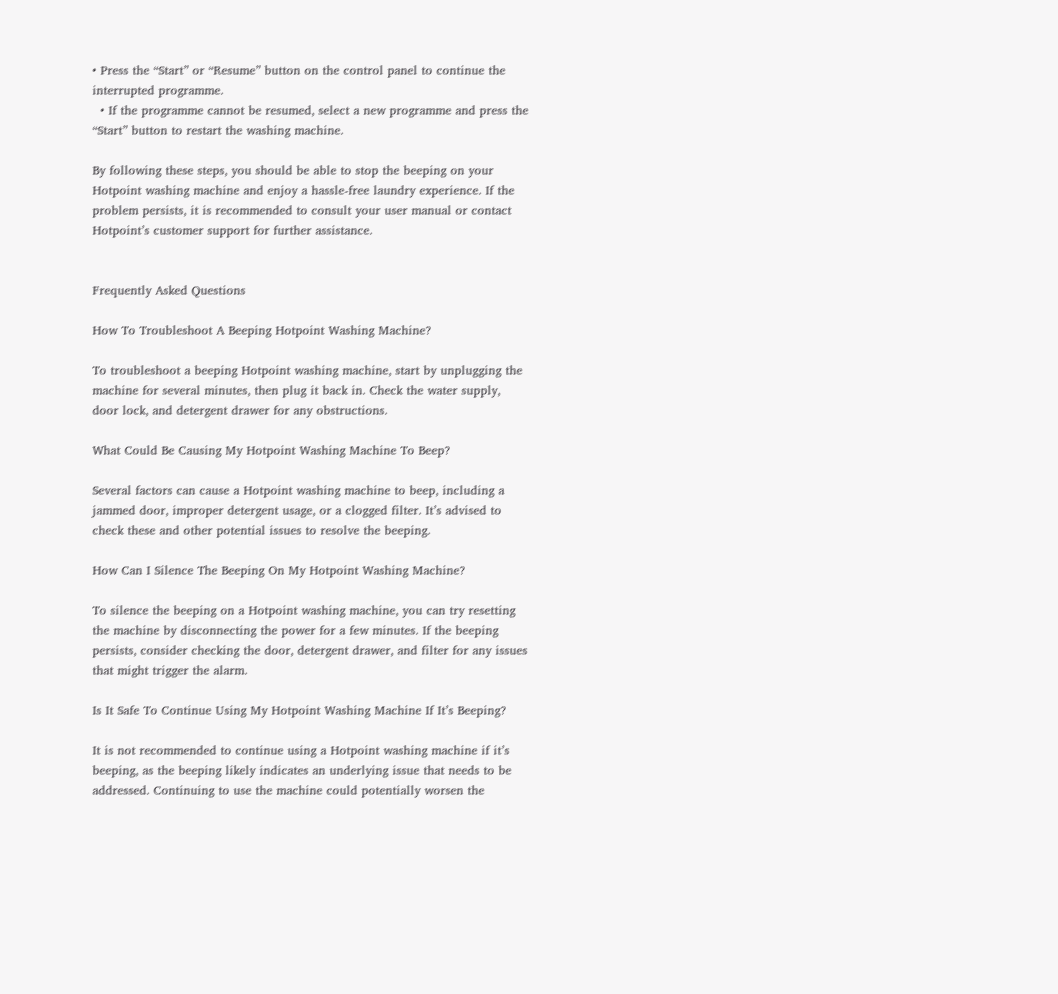• Press the “Start” or “Resume” button on the control panel to continue the interrupted programme.
  • If the programme cannot be resumed, select a new programme and press the “Start” button to restart the washing machine.

By following these steps, you should be able to stop the beeping on your Hotpoint washing machine and enjoy a hassle-free laundry experience. If the problem persists, it is recommended to consult your user manual or contact Hotpoint’s customer support for further assistance.


Frequently Asked Questions

How To Troubleshoot A Beeping Hotpoint Washing Machine?

To troubleshoot a beeping Hotpoint washing machine, start by unplugging the machine for several minutes, then plug it back in. Check the water supply, door lock, and detergent drawer for any obstructions.

What Could Be Causing My Hotpoint Washing Machine To Beep?

Several factors can cause a Hotpoint washing machine to beep, including a jammed door, improper detergent usage, or a clogged filter. It’s advised to check these and other potential issues to resolve the beeping.

How Can I Silence The Beeping On My Hotpoint Washing Machine?

To silence the beeping on a Hotpoint washing machine, you can try resetting the machine by disconnecting the power for a few minutes. If the beeping persists, consider checking the door, detergent drawer, and filter for any issues that might trigger the alarm.

Is It Safe To Continue Using My Hotpoint Washing Machine If It’s Beeping?

It is not recommended to continue using a Hotpoint washing machine if it’s beeping, as the beeping likely indicates an underlying issue that needs to be addressed. Continuing to use the machine could potentially worsen the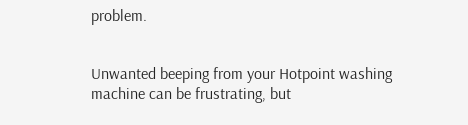problem.


Unwanted beeping from your Hotpoint washing machine can be frustrating, but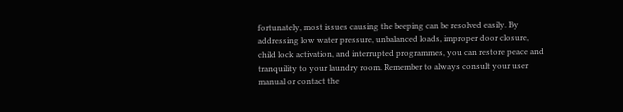fortunately, most issues causing the beeping can be resolved easily. By addressing low water pressure, unbalanced loads, improper door closure, child lock activation, and interrupted programmes, you can restore peace and tranquility to your laundry room. Remember to always consult your user manual or contact the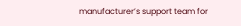manufacturer’s support team for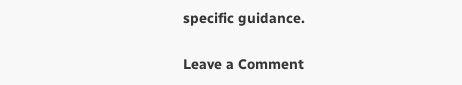specific guidance.

Leave a Comment